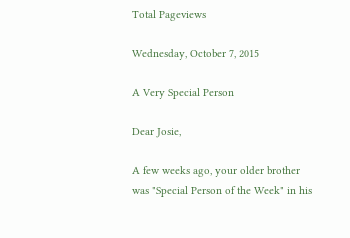Total Pageviews

Wednesday, October 7, 2015

A Very Special Person

Dear Josie,

A few weeks ago, your older brother was "Special Person of the Week" in his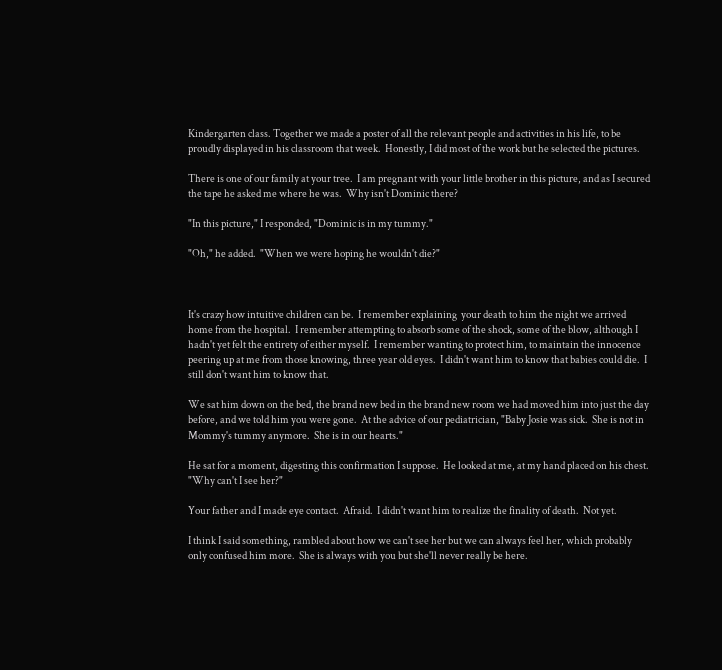Kindergarten class. Together we made a poster of all the relevant people and activities in his life, to be proudly displayed in his classroom that week.  Honestly, I did most of the work but he selected the pictures.

There is one of our family at your tree.  I am pregnant with your little brother in this picture, and as I secured the tape he asked me where he was.  Why isn't Dominic there?

"In this picture," I responded, "Dominic is in my tummy."

"Oh," he added.  "When we were hoping he wouldn't die?"



It's crazy how intuitive children can be.  I remember explaining  your death to him the night we arrived home from the hospital.  I remember attempting to absorb some of the shock, some of the blow, although I hadn't yet felt the entirety of either myself.  I remember wanting to protect him, to maintain the innocence peering up at me from those knowing, three year old eyes.  I didn't want him to know that babies could die.  I still don't want him to know that.

We sat him down on the bed, the brand new bed in the brand new room we had moved him into just the day before, and we told him you were gone.  At the advice of our pediatrician, "Baby Josie was sick.  She is not in Mommy's tummy anymore.  She is in our hearts."

He sat for a moment, digesting this confirmation I suppose.  He looked at me, at my hand placed on his chest.  "Why can't I see her?"

Your father and I made eye contact.  Afraid.  I didn't want him to realize the finality of death.  Not yet.

I think I said something, rambled about how we can't see her but we can always feel her, which probably only confused him more.  She is always with you but she'll never really be here.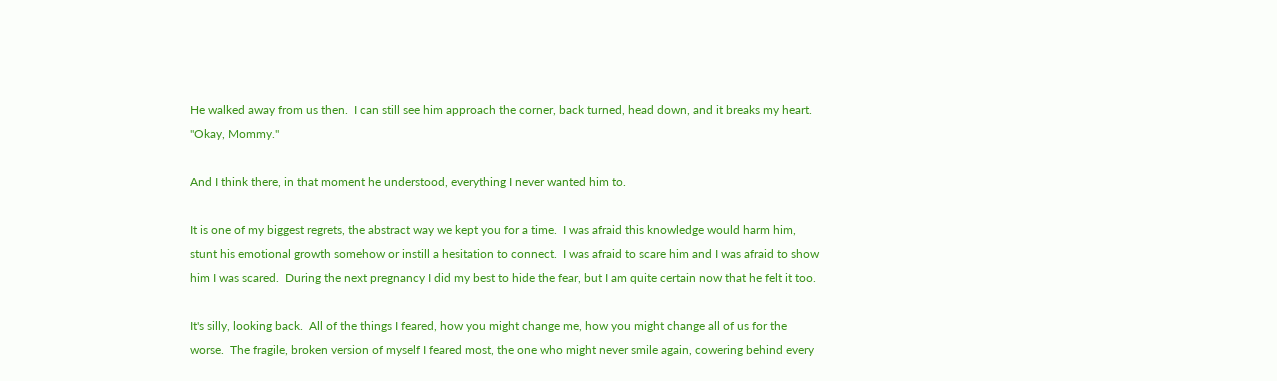He walked away from us then.  I can still see him approach the corner, back turned, head down, and it breaks my heart.  "Okay, Mommy."

And I think there, in that moment he understood, everything I never wanted him to.

It is one of my biggest regrets, the abstract way we kept you for a time.  I was afraid this knowledge would harm him, stunt his emotional growth somehow or instill a hesitation to connect.  I was afraid to scare him and I was afraid to show him I was scared.  During the next pregnancy I did my best to hide the fear, but I am quite certain now that he felt it too.

It's silly, looking back.  All of the things I feared, how you might change me, how you might change all of us for the worse.  The fragile, broken version of myself I feared most, the one who might never smile again, cowering behind every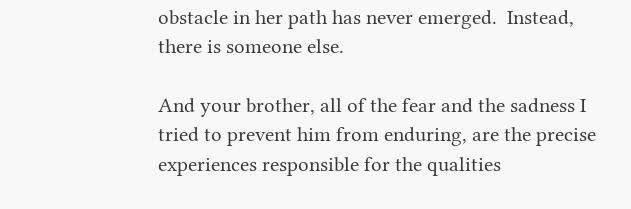obstacle in her path has never emerged.  Instead, there is someone else.

And your brother, all of the fear and the sadness I tried to prevent him from enduring, are the precise experiences responsible for the qualities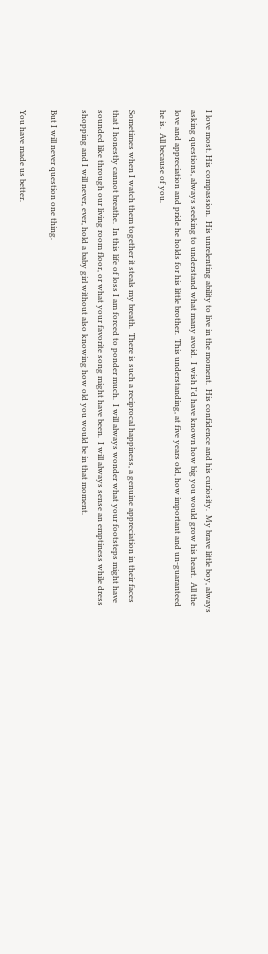I love most. His compassion.  His unrelenting ability to live in the moment.  His confidence and his curiosity.  My brave little boy, always asking questions, always seeking to understand what many avoid.  I wish I'd have known how big you would grow his heart.  All the love and appreciation and pride he holds for his little brother.  This understanding, at five years old, how important and un-guaranteed he is.  All because of you.

Sometimes when I watch them together it steals my breath.  There is such a reciprocal happiness, a genuine appreciation in their faces that I honestly cannot breathe.  In this life of loss I am forced to ponder much.  I will always wonder what your footsteps might have sounded like through our living room floor, or what your favorite song might have been.  I will always sense an emptiness while dress shopping and I will never, ever, hold a baby girl without also knowing how old you would be in that moment.

But I will never question one thing.

You have made us better.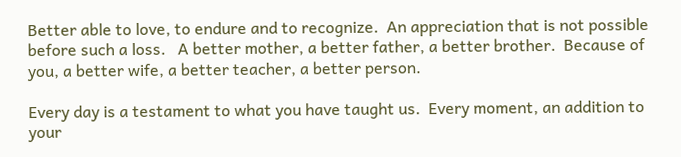Better able to love, to endure and to recognize.  An appreciation that is not possible before such a loss.   A better mother, a better father, a better brother.  Because of you, a better wife, a better teacher, a better person.

Every day is a testament to what you have taught us.  Every moment, an addition to your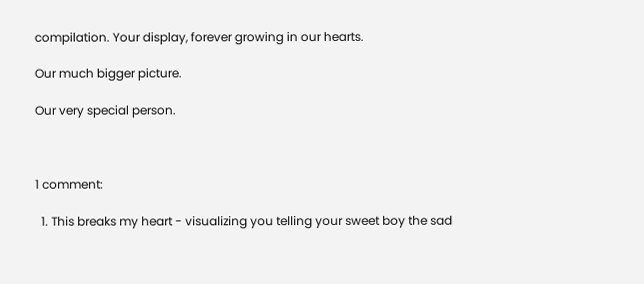compilation. Your display, forever growing in our hearts.

Our much bigger picture.

Our very special person.



1 comment:

  1. This breaks my heart - visualizing you telling your sweet boy the sad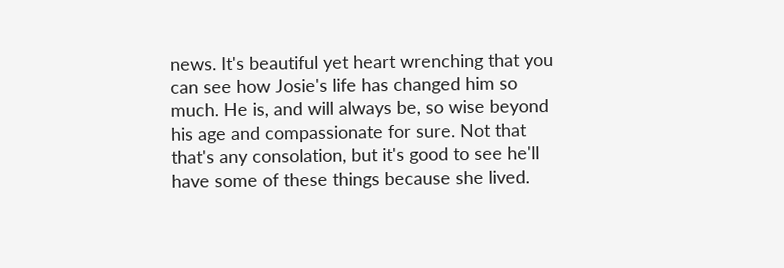news. It's beautiful yet heart wrenching that you can see how Josie's life has changed him so much. He is, and will always be, so wise beyond his age and compassionate for sure. Not that that's any consolation, but it's good to see he'll have some of these things because she lived.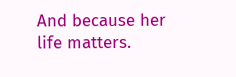And because her life matters.